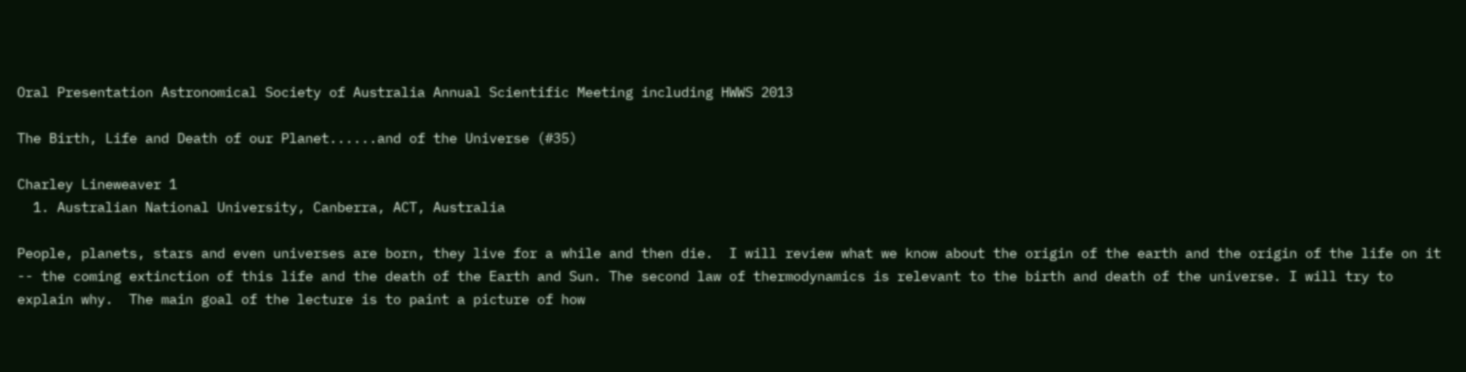Oral Presentation Astronomical Society of Australia Annual Scientific Meeting including HWWS 2013

The Birth, Life and Death of our Planet......and of the Universe (#35)

Charley Lineweaver 1
  1. Australian National University, Canberra, ACT, Australia

People, planets, stars and even universes are born, they live for a while and then die.  I will review what we know about the origin of the earth and the origin of the life on it -- the coming extinction of this life and the death of the Earth and Sun. The second law of thermodynamics is relevant to the birth and death of the universe. I will try to explain why.  The main goal of the lecture is to paint a picture of how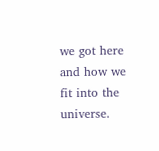we got here and how we fit into the universe.